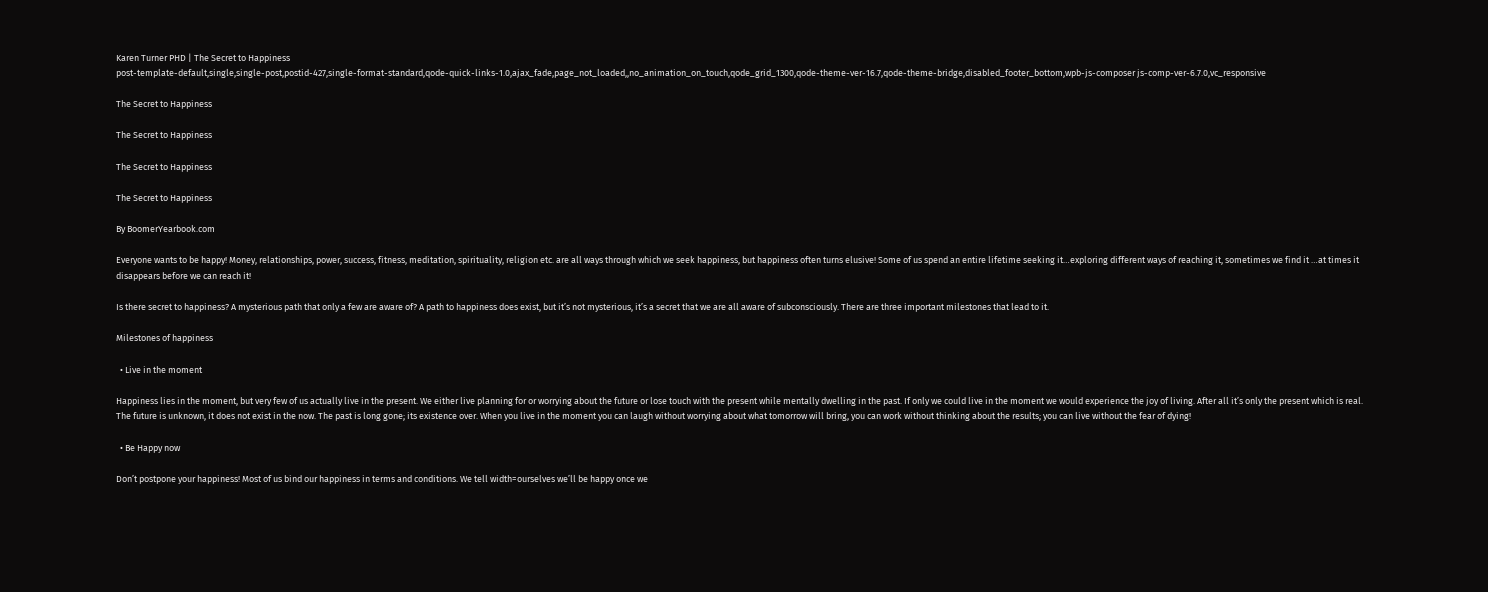Karen Turner PHD | The Secret to Happiness
post-template-default,single,single-post,postid-427,single-format-standard,qode-quick-links-1.0,ajax_fade,page_not_loaded,,no_animation_on_touch,qode_grid_1300,qode-theme-ver-16.7,qode-theme-bridge,disabled_footer_bottom,wpb-js-composer js-comp-ver-6.7.0,vc_responsive

The Secret to Happiness

The Secret to Happiness

The Secret to Happiness

The Secret to Happiness

By BoomerYearbook.com

Everyone wants to be happy! Money, relationships, power, success, fitness, meditation, spirituality, religion etc. are all ways through which we seek happiness, but happiness often turns elusive! Some of us spend an entire lifetime seeking it…exploring different ways of reaching it, sometimes we find it …at times it disappears before we can reach it!

Is there secret to happiness? A mysterious path that only a few are aware of? A path to happiness does exist, but it’s not mysterious, it’s a secret that we are all aware of subconsciously. There are three important milestones that lead to it.

Milestones of happiness

  • Live in the moment

Happiness lies in the moment, but very few of us actually live in the present. We either live planning for or worrying about the future or lose touch with the present while mentally dwelling in the past. If only we could live in the moment we would experience the joy of living. After all it’s only the present which is real. The future is unknown, it does not exist in the now. The past is long gone; its existence over. When you live in the moment you can laugh without worrying about what tomorrow will bring, you can work without thinking about the results; you can live without the fear of dying!

  • Be Happy now

Don’t postpone your happiness! Most of us bind our happiness in terms and conditions. We tell width=ourselves we’ll be happy once we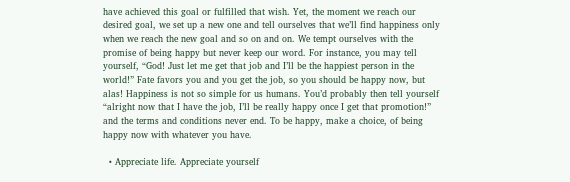have achieved this goal or fulfilled that wish. Yet, the moment we reach our desired goal, we set up a new one and tell ourselves that we’ll find happiness only when we reach the new goal and so on and on. We tempt ourselves with the promise of being happy but never keep our word. For instance, you may tell yourself, “God! Just let me get that job and I’ll be the happiest person in the world!” Fate favors you and you get the job, so you should be happy now, but alas! Happiness is not so simple for us humans. You’d probably then tell yourself “alright now that I have the job, I’ll be really happy once I get that promotion!” and the terms and conditions never end. To be happy, make a choice, of being happy now with whatever you have.

  • Appreciate life. Appreciate yourself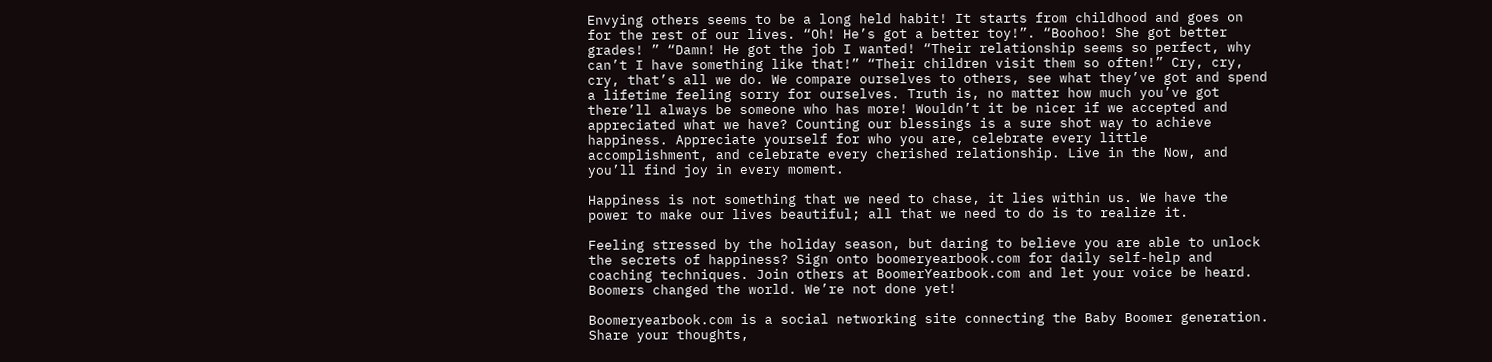Envying others seems to be a long held habit! It starts from childhood and goes on for the rest of our lives. “Oh! He’s got a better toy!”. “Boohoo! She got better grades! ” “Damn! He got the job I wanted! “Their relationship seems so perfect, why can’t I have something like that!” “Their children visit them so often!” Cry, cry, cry, that’s all we do. We compare ourselves to others, see what they’ve got and spend a lifetime feeling sorry for ourselves. Truth is, no matter how much you’ve got there’ll always be someone who has more! Wouldn’t it be nicer if we accepted and appreciated what we have? Counting our blessings is a sure shot way to achieve happiness. Appreciate yourself for who you are, celebrate every little accomplishment, and celebrate every cherished relationship. Live in the Now, and you’ll find joy in every moment.

Happiness is not something that we need to chase, it lies within us. We have the power to make our lives beautiful; all that we need to do is to realize it.

Feeling stressed by the holiday season, but daring to believe you are able to unlock the secrets of happiness? Sign onto boomeryearbook.com for daily self-help and coaching techniques. Join others at BoomerYearbook.com and let your voice be heard. Boomers changed the world. We’re not done yet!

Boomeryearbook.com is a social networking site connecting the Baby Boomer generation. Share your thoughts,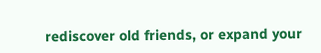rediscover old friends, or expand your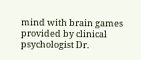mind with brain games provided by clinical psychologist Dr.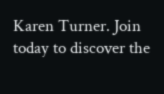Karen Turner. Join today to discover the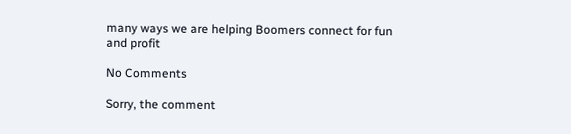many ways we are helping Boomers connect for fun and profit

No Comments

Sorry, the comment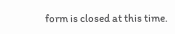form is closed at this time.